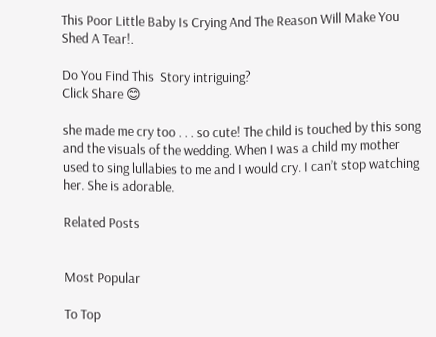This Poor Little Baby Is Crying And The Reason Will Make You Shed A Tear!.

Do You Find This  Story intriguing?
Click Share 😊

she made me cry too . . . so cute! The child is touched by this song and the visuals of the wedding. When I was a child my mother used to sing lullabies to me and I would cry. I can’t stop watching her. She is adorable.

Related Posts


Most Popular

To Top